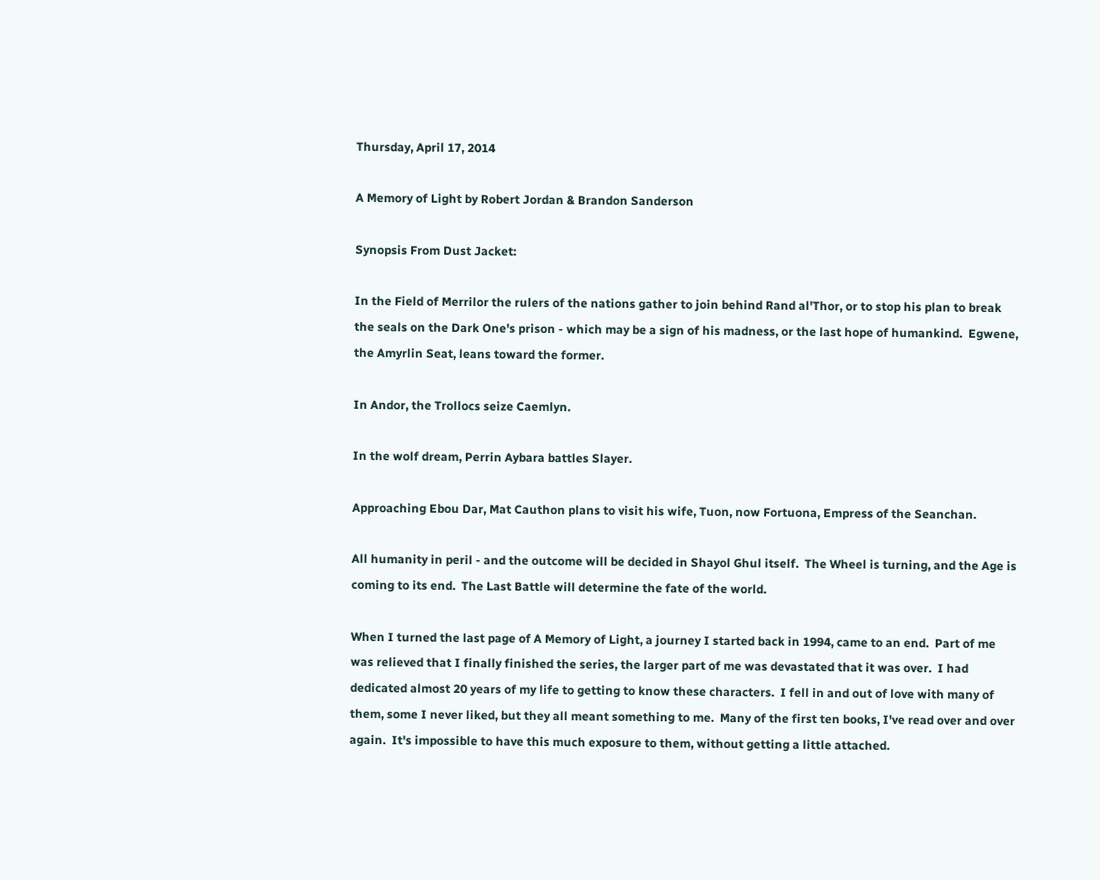Thursday, April 17, 2014

A Memory of Light by Robert Jordan & Brandon Sanderson

Synopsis From Dust Jacket:

In the Field of Merrilor the rulers of the nations gather to join behind Rand al'Thor, or to stop his plan to break the seals on the Dark One's prison - which may be a sign of his madness, or the last hope of humankind.  Egwene, the Amyrlin Seat, leans toward the former.

In Andor, the Trollocs seize Caemlyn.

In the wolf dream, Perrin Aybara battles Slayer.

Approaching Ebou Dar, Mat Cauthon plans to visit his wife, Tuon, now Fortuona, Empress of the Seanchan.

All humanity in peril - and the outcome will be decided in Shayol Ghul itself.  The Wheel is turning, and the Age is coming to its end.  The Last Battle will determine the fate of the world.

When I turned the last page of A Memory of Light, a journey I started back in 1994, came to an end.  Part of me was relieved that I finally finished the series, the larger part of me was devastated that it was over.  I had dedicated almost 20 years of my life to getting to know these characters.  I fell in and out of love with many of them, some I never liked, but they all meant something to me.  Many of the first ten books, I've read over and over again.  It's impossible to have this much exposure to them, without getting a little attached.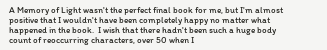A Memory of Light wasn't the perfect final book for me, but I'm almost positive that I wouldn't have been completely happy no matter what happened in the book.  I wish that there hadn't been such a huge body count of reoccurring characters, over 50 when I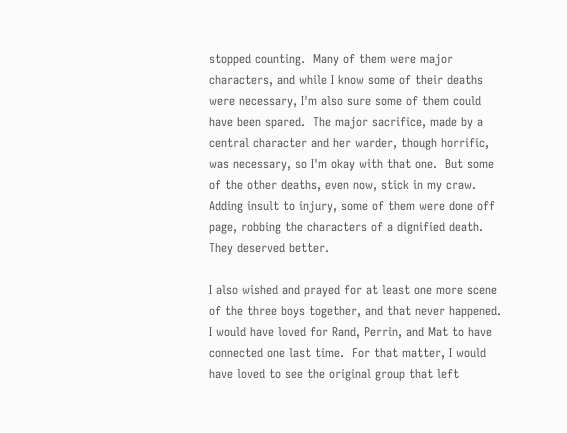stopped counting.  Many of them were major characters, and while I know some of their deaths were necessary, I'm also sure some of them could have been spared.  The major sacrifice, made by a central character and her warder, though horrific, was necessary, so I'm okay with that one.  But some of the other deaths, even now, stick in my craw.  Adding insult to injury, some of them were done off page, robbing the characters of a dignified death.  They deserved better.

I also wished and prayed for at least one more scene of the three boys together, and that never happened.  I would have loved for Rand, Perrin, and Mat to have connected one last time.  For that matter, I would have loved to see the original group that left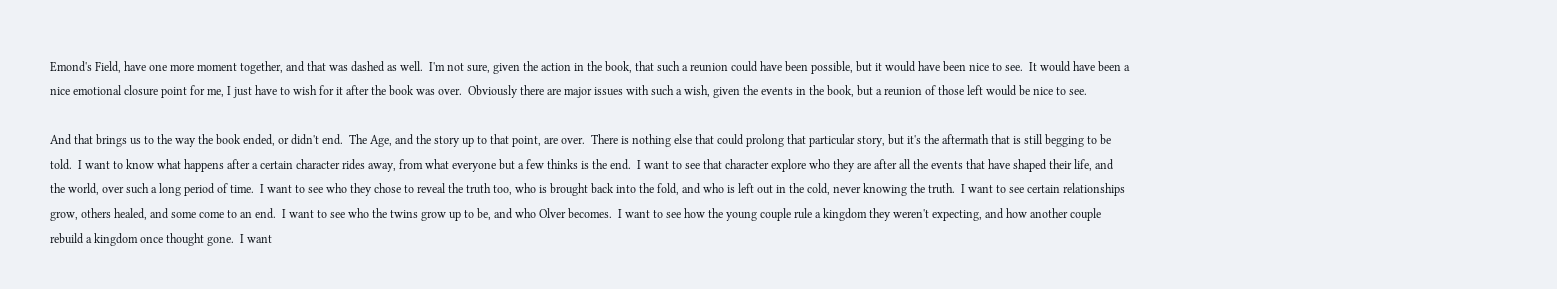Emond's Field, have one more moment together, and that was dashed as well.  I'm not sure, given the action in the book, that such a reunion could have been possible, but it would have been nice to see.  It would have been a nice emotional closure point for me, I just have to wish for it after the book was over.  Obviously there are major issues with such a wish, given the events in the book, but a reunion of those left would be nice to see.

And that brings us to the way the book ended, or didn't end.  The Age, and the story up to that point, are over.  There is nothing else that could prolong that particular story, but it's the aftermath that is still begging to be told.  I want to know what happens after a certain character rides away, from what everyone but a few thinks is the end.  I want to see that character explore who they are after all the events that have shaped their life, and the world, over such a long period of time.  I want to see who they chose to reveal the truth too, who is brought back into the fold, and who is left out in the cold, never knowing the truth.  I want to see certain relationships grow, others healed, and some come to an end.  I want to see who the twins grow up to be, and who Olver becomes.  I want to see how the young couple rule a kingdom they weren't expecting, and how another couple rebuild a kingdom once thought gone.  I want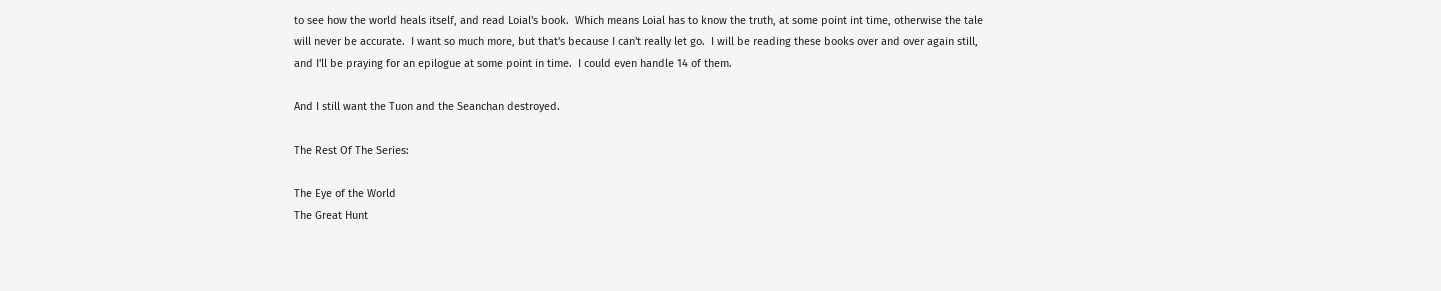to see how the world heals itself, and read Loial's book.  Which means Loial has to know the truth, at some point int time, otherwise the tale will never be accurate.  I want so much more, but that's because I can't really let go.  I will be reading these books over and over again still, and I'll be praying for an epilogue at some point in time.  I could even handle 14 of them.

And I still want the Tuon and the Seanchan destroyed.

The Rest Of The Series:

The Eye of the World
The Great Hunt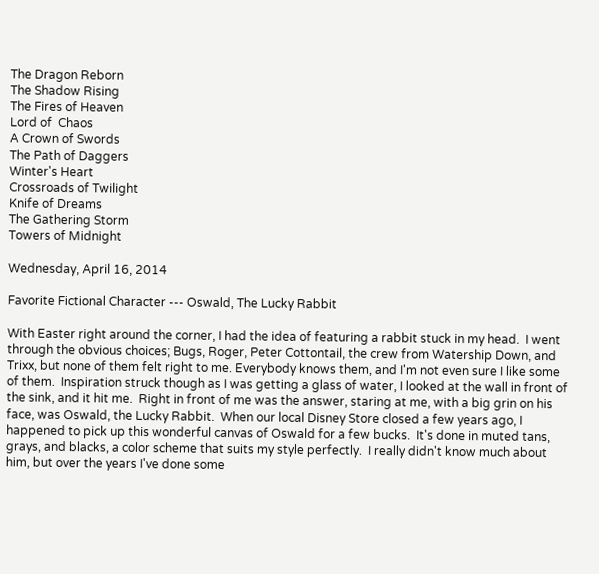The Dragon Reborn
The Shadow Rising
The Fires of Heaven
Lord of  Chaos
A Crown of Swords
The Path of Daggers
Winter's Heart
Crossroads of Twilight
Knife of Dreams
The Gathering Storm
Towers of Midnight

Wednesday, April 16, 2014

Favorite Fictional Character --- Oswald, The Lucky Rabbit

With Easter right around the corner, I had the idea of featuring a rabbit stuck in my head.  I went through the obvious choices; Bugs, Roger, Peter Cottontail, the crew from Watership Down, and Trixx, but none of them felt right to me. Everybody knows them, and I'm not even sure I like some of them.  Inspiration struck though as I was getting a glass of water, I looked at the wall in front of the sink, and it hit me.  Right in front of me was the answer, staring at me, with a big grin on his face, was Oswald, the Lucky Rabbit.  When our local Disney Store closed a few years ago, I happened to pick up this wonderful canvas of Oswald for a few bucks.  It's done in muted tans, grays, and blacks, a color scheme that suits my style perfectly.  I really didn't know much about him, but over the years I've done some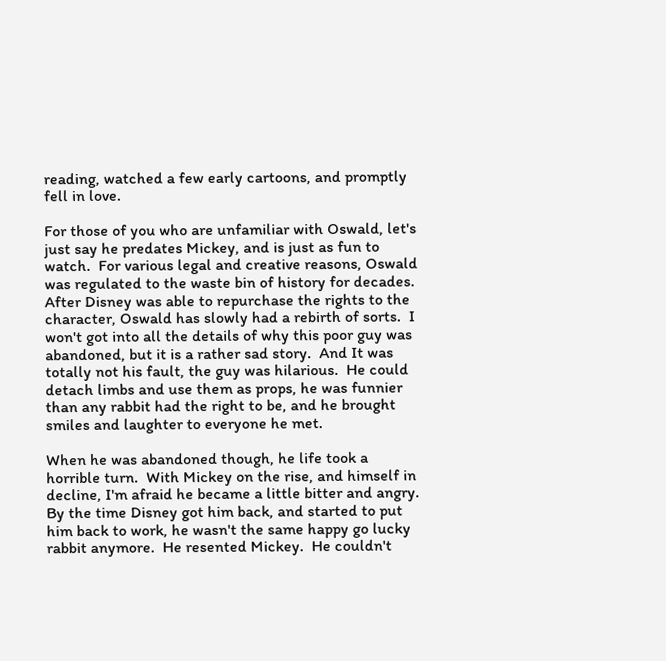reading, watched a few early cartoons, and promptly fell in love.

For those of you who are unfamiliar with Oswald, let's just say he predates Mickey, and is just as fun to watch.  For various legal and creative reasons, Oswald was regulated to the waste bin of history for decades.  After Disney was able to repurchase the rights to the character, Oswald has slowly had a rebirth of sorts.  I won't got into all the details of why this poor guy was abandoned, but it is a rather sad story.  And It was totally not his fault, the guy was hilarious.  He could detach limbs and use them as props, he was funnier than any rabbit had the right to be, and he brought smiles and laughter to everyone he met.

When he was abandoned though, he life took a horrible turn.  With Mickey on the rise, and himself in decline, I'm afraid he became a little bitter and angry.  By the time Disney got him back, and started to put him back to work, he wasn't the same happy go lucky rabbit anymore.  He resented Mickey.  He couldn't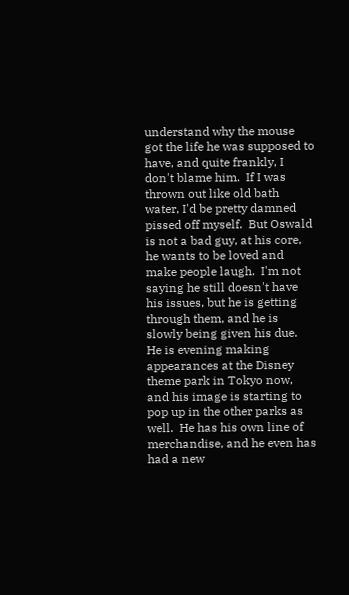understand why the mouse got the life he was supposed to have, and quite frankly, I don't blame him.  If I was thrown out like old bath water, I'd be pretty damned pissed off myself.  But Oswald is not a bad guy, at his core, he wants to be loved and make people laugh.  I'm not saying he still doesn't have his issues, but he is getting through them, and he is slowly being given his due.  He is evening making appearances at the Disney theme park in Tokyo now, and his image is starting to pop up in the other parks as well.  He has his own line of merchandise, and he even has had a new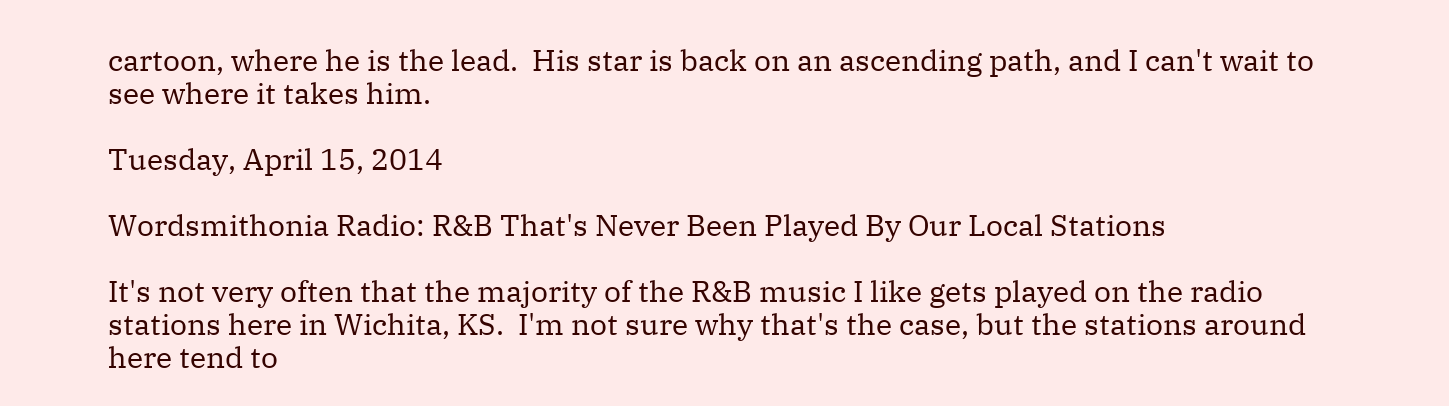cartoon, where he is the lead.  His star is back on an ascending path, and I can't wait to see where it takes him.

Tuesday, April 15, 2014

Wordsmithonia Radio: R&B That's Never Been Played By Our Local Stations

It's not very often that the majority of the R&B music I like gets played on the radio stations here in Wichita, KS.  I'm not sure why that's the case, but the stations around here tend to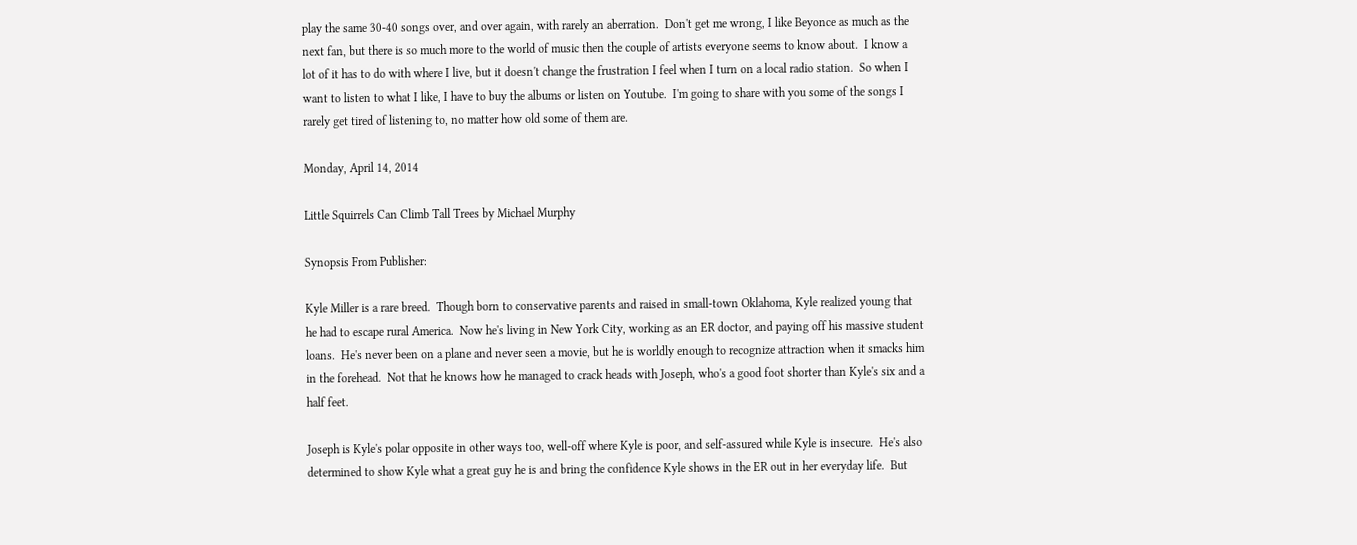play the same 30-40 songs over, and over again, with rarely an aberration.  Don't get me wrong, I like Beyonce as much as the next fan, but there is so much more to the world of music then the couple of artists everyone seems to know about.  I know a lot of it has to do with where I live, but it doesn't change the frustration I feel when I turn on a local radio station.  So when I want to listen to what I like, I have to buy the albums or listen on Youtube.  I'm going to share with you some of the songs I rarely get tired of listening to, no matter how old some of them are.

Monday, April 14, 2014

Little Squirrels Can Climb Tall Trees by Michael Murphy

Synopsis From Publisher:

Kyle Miller is a rare breed.  Though born to conservative parents and raised in small-town Oklahoma, Kyle realized young that he had to escape rural America.  Now he's living in New York City, working as an ER doctor, and paying off his massive student loans.  He's never been on a plane and never seen a movie, but he is worldly enough to recognize attraction when it smacks him in the forehead.  Not that he knows how he managed to crack heads with Joseph, who's a good foot shorter than Kyle's six and a half feet.

Joseph is Kyle's polar opposite in other ways too, well-off where Kyle is poor, and self-assured while Kyle is insecure.  He's also determined to show Kyle what a great guy he is and bring the confidence Kyle shows in the ER out in her everyday life.  But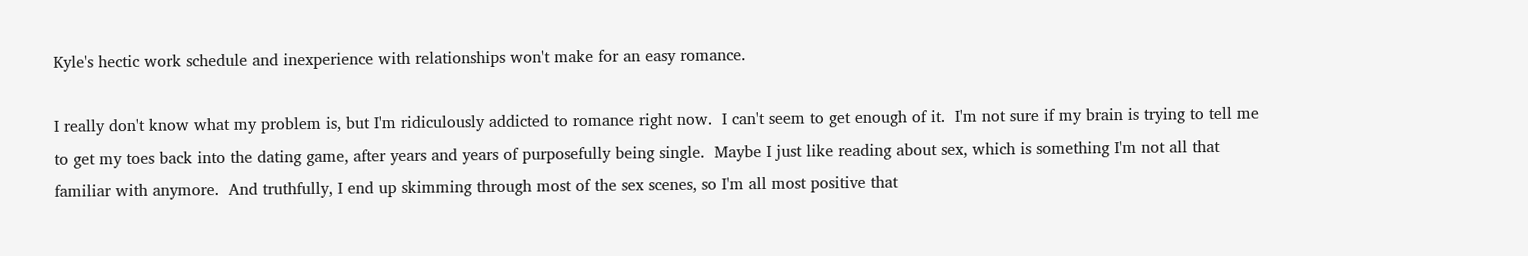Kyle's hectic work schedule and inexperience with relationships won't make for an easy romance.

I really don't know what my problem is, but I'm ridiculously addicted to romance right now.  I can't seem to get enough of it.  I'm not sure if my brain is trying to tell me to get my toes back into the dating game, after years and years of purposefully being single.  Maybe I just like reading about sex, which is something I'm not all that familiar with anymore.  And truthfully, I end up skimming through most of the sex scenes, so I'm all most positive that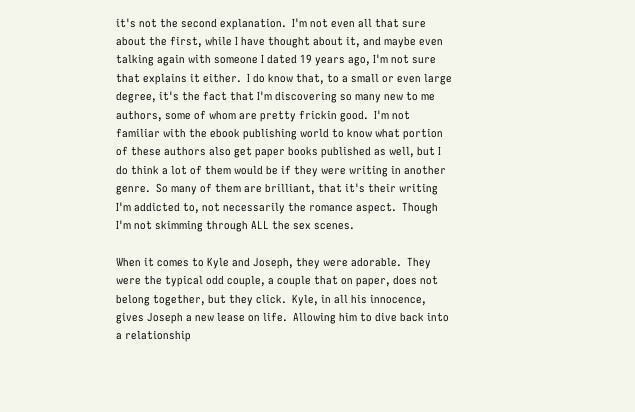it's not the second explanation.  I'm not even all that sure about the first, while I have thought about it, and maybe even talking again with someone I dated 19 years ago, I'm not sure that explains it either.  I do know that, to a small or even large degree, it's the fact that I'm discovering so many new to me authors, some of whom are pretty frickin good.  I'm not familiar with the ebook publishing world to know what portion of these authors also get paper books published as well, but I do think a lot of them would be if they were writing in another genre.  So many of them are brilliant, that it's their writing I'm addicted to, not necessarily the romance aspect.  Though I'm not skimming through ALL the sex scenes.

When it comes to Kyle and Joseph, they were adorable.  They were the typical odd couple, a couple that on paper, does not belong together, but they click.  Kyle, in all his innocence, gives Joseph a new lease on life.  Allowing him to dive back into a relationship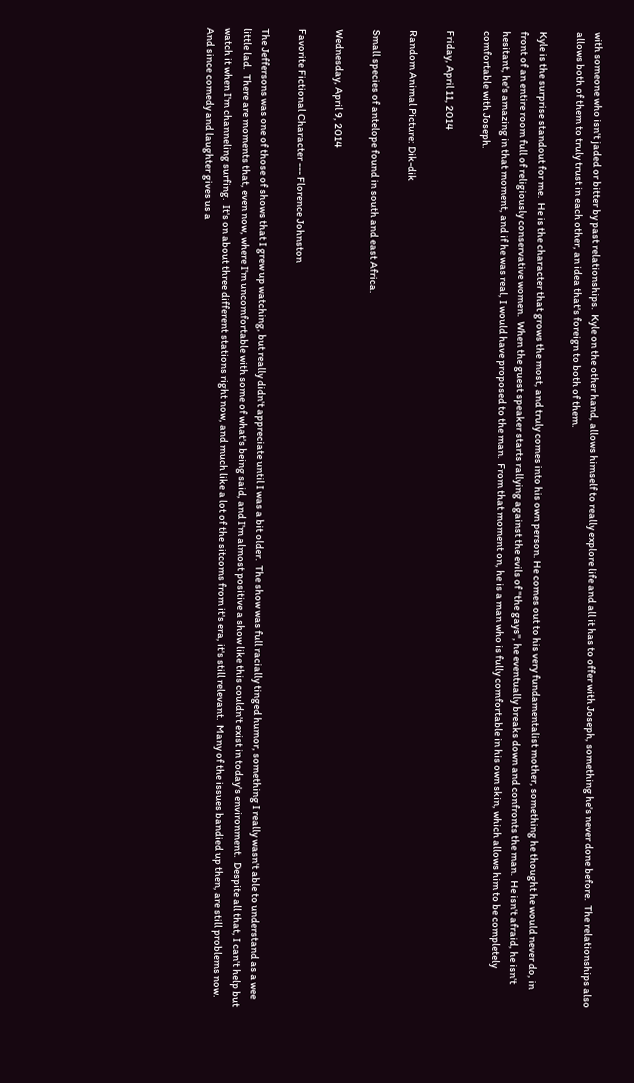with someone who isn't jaded or bitter by past relationships.  Kyle on the other hand, allows himself to really explore life and all it has to offer with Joseph, something he's never done before.  The relationships also allows both of them to truly trust in each other, an idea that's foreign to both of them.

Kyle is the surprise standout for me.  He is the character that grows the most, and truly comes into his own person. He comes out to his very fundamentalist mother, something he thought he would never do, in front of an entire room full of religiously conservative women.  When the guest speaker starts rallying against the evils of "the gays", he eventually breaks down and confronts the man.  He isn't afraid, he isn't hesitant, he's amazing in that moment, and if he was real, I would have proposed to the man.  From that moment on, he is a man who is fully comfortable in his own skin, which allows him to be completely comfortable with Joseph.

Friday, April 11, 2014

Random Animal Picture: Dik-dik

Small species of antelope found in south and east Africa.

Wednesday, April 9, 2014

Favorite Fictional Character --- Florence Johnston

The Jeffersons was one of those of shows that I grew up watching, but really didn't appreciate until I was a bit older.  The show was full racially tinged humor, something I really wasn't able to understand as a wee little lad.  There are moments that, even now, where I'm uncomfortable with some of what's being said, and I'm almost positive a show like this couldn't exist in today's environment.  Despite all that, I can't help but watch it when I'm channeling surfing.  It's on about three different stations right now, and much like a lot of the sitcoms from it's era, it's still relevant.  Many of the issues bandied up then, are still problems now.  And since comedy and laughter gives us a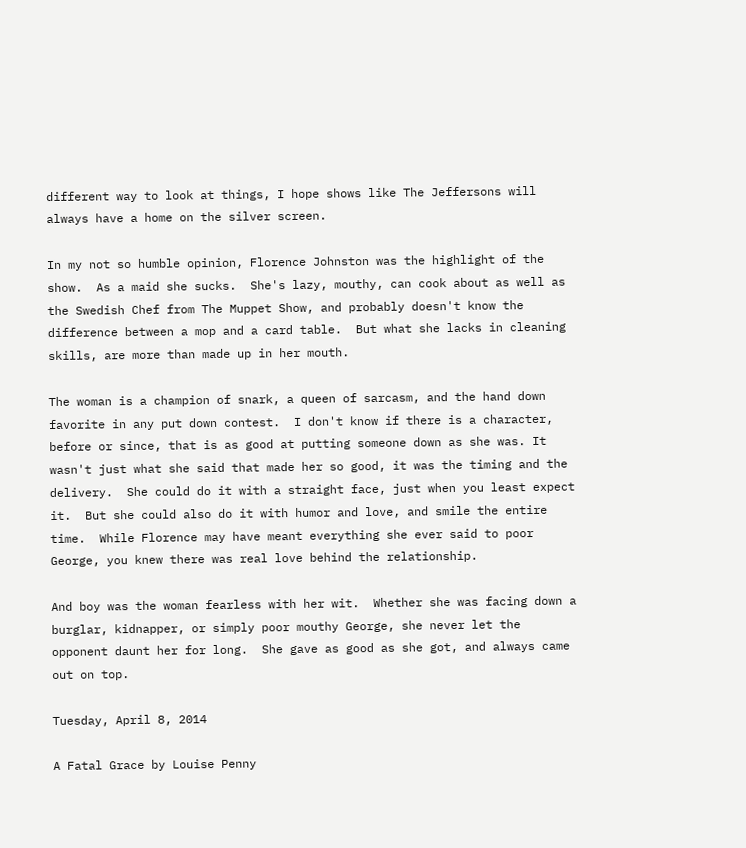different way to look at things, I hope shows like The Jeffersons will always have a home on the silver screen.

In my not so humble opinion, Florence Johnston was the highlight of the show.  As a maid she sucks.  She's lazy, mouthy, can cook about as well as the Swedish Chef from The Muppet Show, and probably doesn't know the difference between a mop and a card table.  But what she lacks in cleaning skills, are more than made up in her mouth.

The woman is a champion of snark, a queen of sarcasm, and the hand down favorite in any put down contest.  I don't know if there is a character, before or since, that is as good at putting someone down as she was. It wasn't just what she said that made her so good, it was the timing and the delivery.  She could do it with a straight face, just when you least expect it.  But she could also do it with humor and love, and smile the entire time.  While Florence may have meant everything she ever said to poor George, you knew there was real love behind the relationship.

And boy was the woman fearless with her wit.  Whether she was facing down a burglar, kidnapper, or simply poor mouthy George, she never let the opponent daunt her for long.  She gave as good as she got, and always came out on top.

Tuesday, April 8, 2014

A Fatal Grace by Louise Penny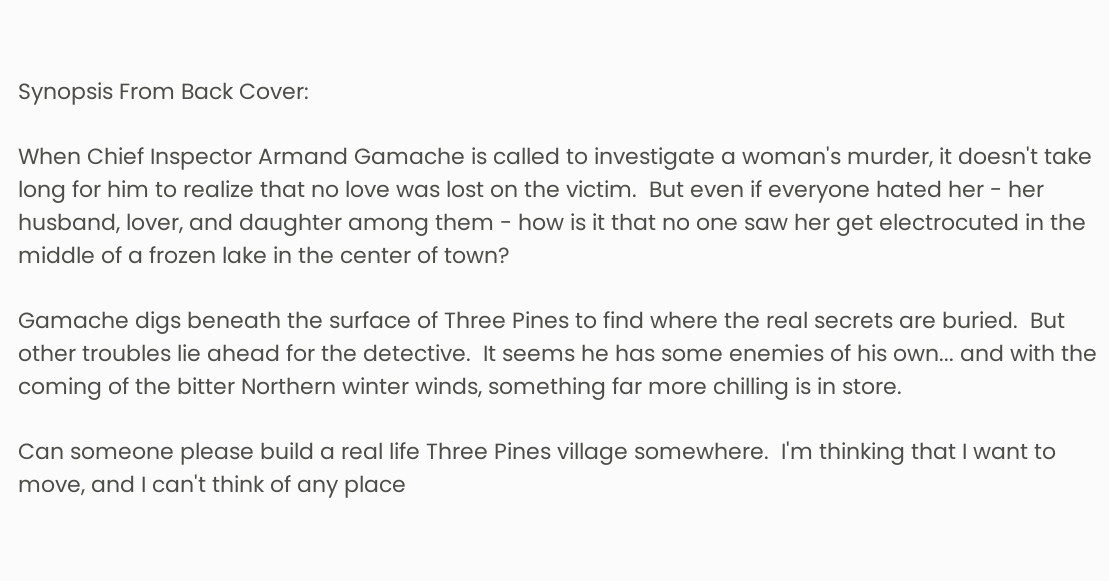Synopsis From Back Cover:

When Chief Inspector Armand Gamache is called to investigate a woman's murder, it doesn't take long for him to realize that no love was lost on the victim.  But even if everyone hated her - her husband, lover, and daughter among them - how is it that no one saw her get electrocuted in the middle of a frozen lake in the center of town?

Gamache digs beneath the surface of Three Pines to find where the real secrets are buried.  But other troubles lie ahead for the detective.  It seems he has some enemies of his own... and with the coming of the bitter Northern winter winds, something far more chilling is in store.

Can someone please build a real life Three Pines village somewhere.  I'm thinking that I want to move, and I can't think of any place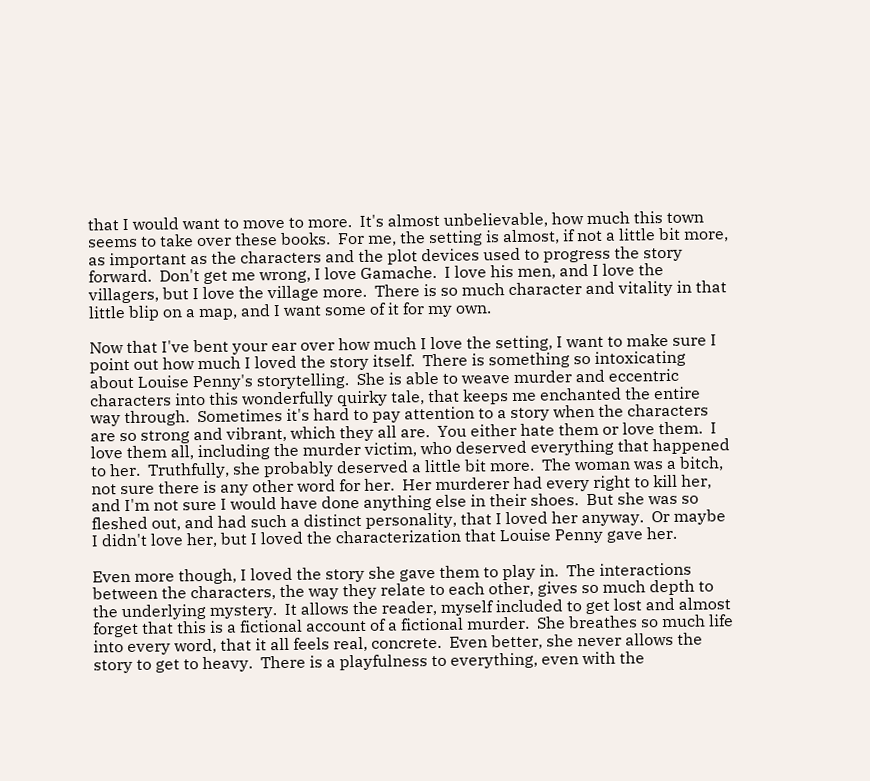that I would want to move to more.  It's almost unbelievable, how much this town seems to take over these books.  For me, the setting is almost, if not a little bit more, as important as the characters and the plot devices used to progress the story forward.  Don't get me wrong, I love Gamache.  I love his men, and I love the villagers, but I love the village more.  There is so much character and vitality in that little blip on a map, and I want some of it for my own.

Now that I've bent your ear over how much I love the setting, I want to make sure I point out how much I loved the story itself.  There is something so intoxicating about Louise Penny's storytelling.  She is able to weave murder and eccentric characters into this wonderfully quirky tale, that keeps me enchanted the entire way through.  Sometimes it's hard to pay attention to a story when the characters are so strong and vibrant, which they all are.  You either hate them or love them.  I love them all, including the murder victim, who deserved everything that happened to her.  Truthfully, she probably deserved a little bit more.  The woman was a bitch, not sure there is any other word for her.  Her murderer had every right to kill her, and I'm not sure I would have done anything else in their shoes.  But she was so fleshed out, and had such a distinct personality, that I loved her anyway.  Or maybe I didn't love her, but I loved the characterization that Louise Penny gave her.

Even more though, I loved the story she gave them to play in.  The interactions between the characters, the way they relate to each other, gives so much depth to the underlying mystery.  It allows the reader, myself included to get lost and almost forget that this is a fictional account of a fictional murder.  She breathes so much life into every word, that it all feels real, concrete.  Even better, she never allows the story to get to heavy.  There is a playfulness to everything, even with the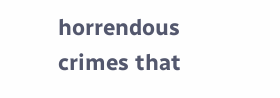horrendous crimes that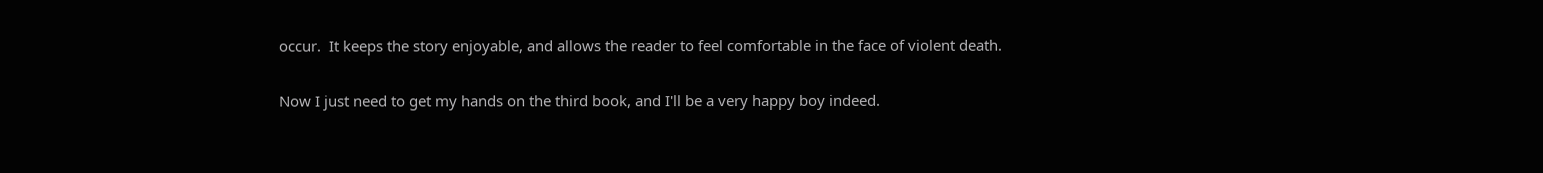occur.  It keeps the story enjoyable, and allows the reader to feel comfortable in the face of violent death.

Now I just need to get my hands on the third book, and I'll be a very happy boy indeed.